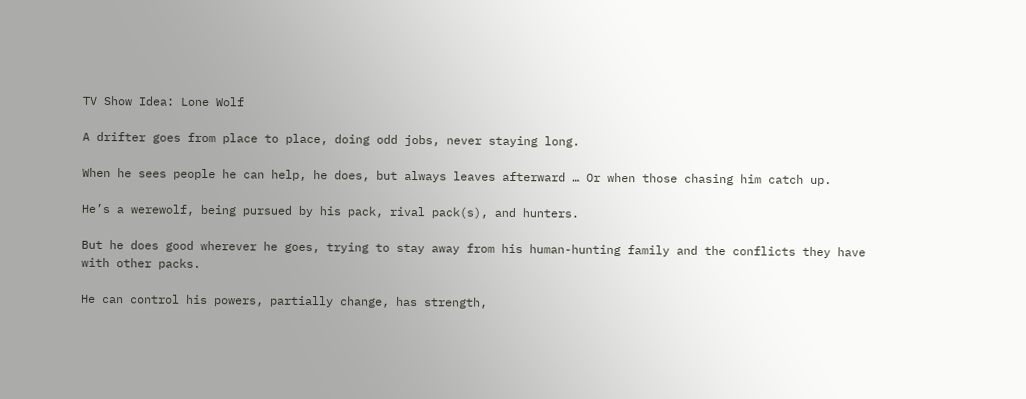TV Show Idea: Lone Wolf

A drifter goes from place to place, doing odd jobs, never staying long.

When he sees people he can help, he does, but always leaves afterward … Or when those chasing him catch up.

He’s a werewolf, being pursued by his pack, rival pack(s), and hunters.

But he does good wherever he goes, trying to stay away from his human-hunting family and the conflicts they have with other packs.

He can control his powers, partially change, has strength,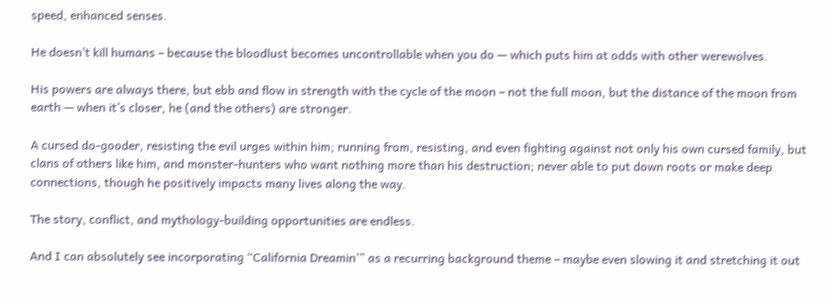speed, enhanced senses.

He doesn’t kill humans – because the bloodlust becomes uncontrollable when you do — which puts him at odds with other werewolves.

His powers are always there, but ebb and flow in strength with the cycle of the moon – not the full moon, but the distance of the moon from earth — when it’s closer, he (and the others) are stronger.

A cursed do-gooder, resisting the evil urges within him; running from, resisting, and even fighting against not only his own cursed family, but clans of others like him, and monster-hunters who want nothing more than his destruction; never able to put down roots or make deep connections, though he positively impacts many lives along the way.

The story, conflict, and mythology-building opportunities are endless.

And I can absolutely see incorporating “California Dreamin’” as a recurring background theme – maybe even slowing it and stretching it out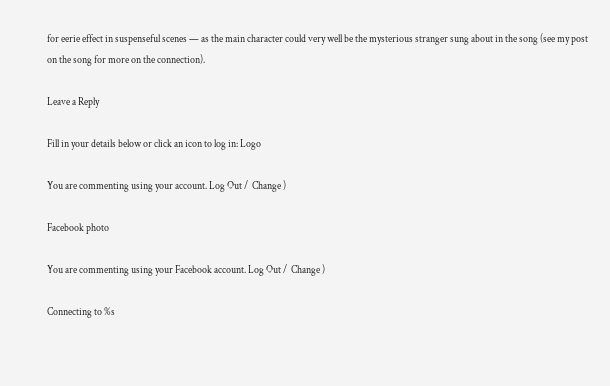for eerie effect in suspenseful scenes — as the main character could very well be the mysterious stranger sung about in the song (see my post on the song for more on the connection).

Leave a Reply

Fill in your details below or click an icon to log in: Logo

You are commenting using your account. Log Out /  Change )

Facebook photo

You are commenting using your Facebook account. Log Out /  Change )

Connecting to %s